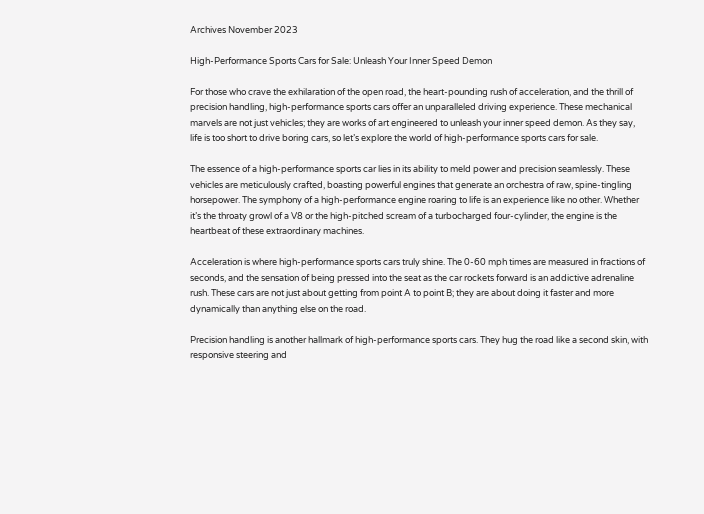Archives November 2023

High-Performance Sports Cars for Sale: Unleash Your Inner Speed Demon

For those who crave the exhilaration of the open road, the heart-pounding rush of acceleration, and the thrill of precision handling, high-performance sports cars offer an unparalleled driving experience. These mechanical marvels are not just vehicles; they are works of art engineered to unleash your inner speed demon. As they say, life is too short to drive boring cars, so let’s explore the world of high-performance sports cars for sale.

The essence of a high-performance sports car lies in its ability to meld power and precision seamlessly. These vehicles are meticulously crafted, boasting powerful engines that generate an orchestra of raw, spine-tingling horsepower. The symphony of a high-performance engine roaring to life is an experience like no other. Whether it’s the throaty growl of a V8 or the high-pitched scream of a turbocharged four-cylinder, the engine is the heartbeat of these extraordinary machines.

Acceleration is where high-performance sports cars truly shine. The 0-60 mph times are measured in fractions of seconds, and the sensation of being pressed into the seat as the car rockets forward is an addictive adrenaline rush. These cars are not just about getting from point A to point B; they are about doing it faster and more dynamically than anything else on the road.

Precision handling is another hallmark of high-performance sports cars. They hug the road like a second skin, with responsive steering and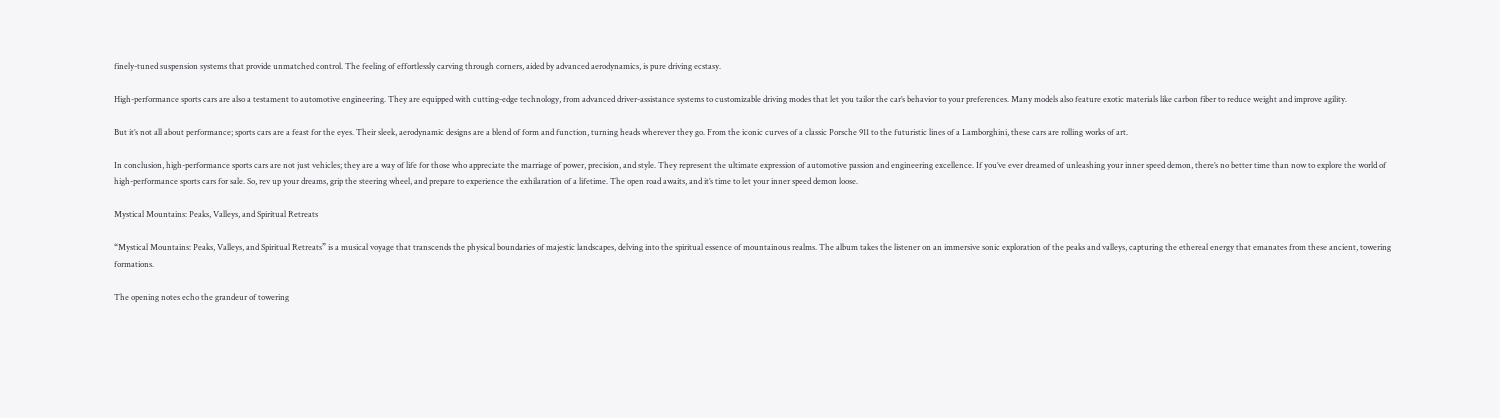finely-tuned suspension systems that provide unmatched control. The feeling of effortlessly carving through corners, aided by advanced aerodynamics, is pure driving ecstasy.

High-performance sports cars are also a testament to automotive engineering. They are equipped with cutting-edge technology, from advanced driver-assistance systems to customizable driving modes that let you tailor the car’s behavior to your preferences. Many models also feature exotic materials like carbon fiber to reduce weight and improve agility.

But it’s not all about performance; sports cars are a feast for the eyes. Their sleek, aerodynamic designs are a blend of form and function, turning heads wherever they go. From the iconic curves of a classic Porsche 911 to the futuristic lines of a Lamborghini, these cars are rolling works of art.

In conclusion, high-performance sports cars are not just vehicles; they are a way of life for those who appreciate the marriage of power, precision, and style. They represent the ultimate expression of automotive passion and engineering excellence. If you’ve ever dreamed of unleashing your inner speed demon, there’s no better time than now to explore the world of high-performance sports cars for sale. So, rev up your dreams, grip the steering wheel, and prepare to experience the exhilaration of a lifetime. The open road awaits, and it’s time to let your inner speed demon loose.

Mystical Mountains: Peaks, Valleys, and Spiritual Retreats

“Mystical Mountains: Peaks, Valleys, and Spiritual Retreats” is a musical voyage that transcends the physical boundaries of majestic landscapes, delving into the spiritual essence of mountainous realms. The album takes the listener on an immersive sonic exploration of the peaks and valleys, capturing the ethereal energy that emanates from these ancient, towering formations.

The opening notes echo the grandeur of towering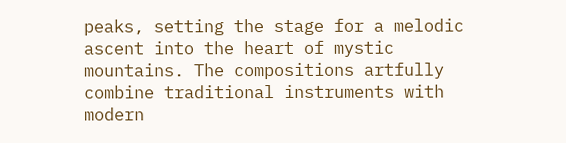peaks, setting the stage for a melodic ascent into the heart of mystic mountains. The compositions artfully combine traditional instruments with modern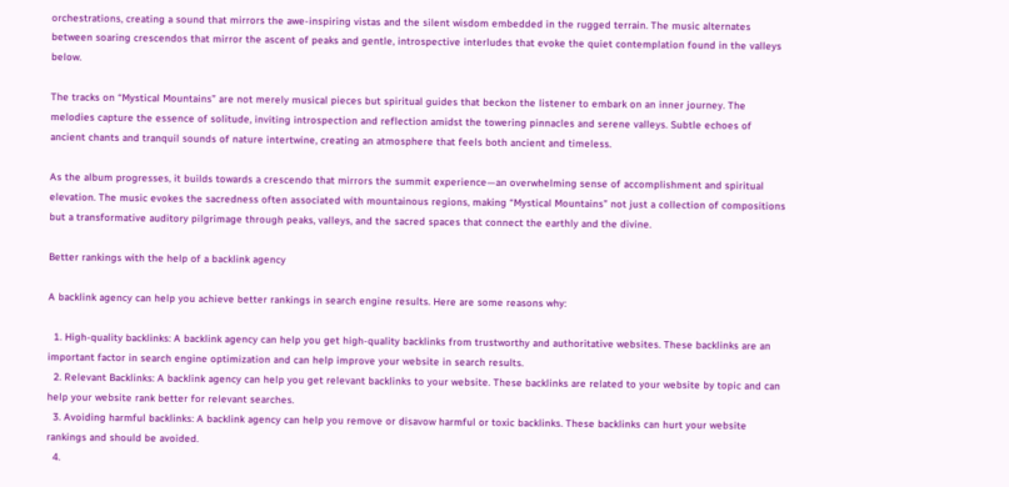orchestrations, creating a sound that mirrors the awe-inspiring vistas and the silent wisdom embedded in the rugged terrain. The music alternates between soaring crescendos that mirror the ascent of peaks and gentle, introspective interludes that evoke the quiet contemplation found in the valleys below.

The tracks on “Mystical Mountains” are not merely musical pieces but spiritual guides that beckon the listener to embark on an inner journey. The melodies capture the essence of solitude, inviting introspection and reflection amidst the towering pinnacles and serene valleys. Subtle echoes of ancient chants and tranquil sounds of nature intertwine, creating an atmosphere that feels both ancient and timeless.

As the album progresses, it builds towards a crescendo that mirrors the summit experience—an overwhelming sense of accomplishment and spiritual elevation. The music evokes the sacredness often associated with mountainous regions, making “Mystical Mountains” not just a collection of compositions but a transformative auditory pilgrimage through peaks, valleys, and the sacred spaces that connect the earthly and the divine.

Better rankings with the help of a backlink agency

A backlink agency can help you achieve better rankings in search engine results. Here are some reasons why:

  1. High-quality backlinks: A backlink agency can help you get high-quality backlinks from trustworthy and authoritative websites. These backlinks are an important factor in search engine optimization and can help improve your website in search results.
  2. Relevant Backlinks: A backlink agency can help you get relevant backlinks to your website. These backlinks are related to your website by topic and can help your website rank better for relevant searches.
  3. Avoiding harmful backlinks: A backlink agency can help you remove or disavow harmful or toxic backlinks. These backlinks can hurt your website rankings and should be avoided.
  4.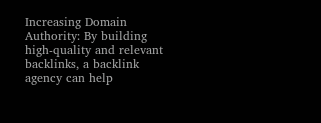Increasing Domain Authority: By building high-quality and relevant backlinks, a backlink agency can help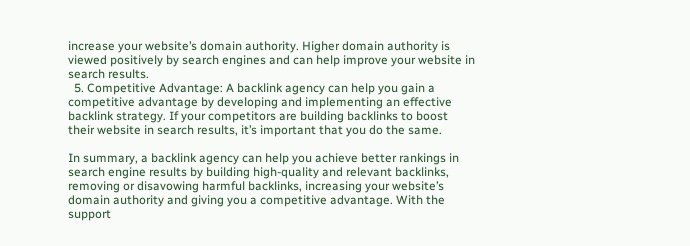increase your website’s domain authority. Higher domain authority is viewed positively by search engines and can help improve your website in search results.
  5. Competitive Advantage: A backlink agency can help you gain a competitive advantage by developing and implementing an effective backlink strategy. If your competitors are building backlinks to boost their website in search results, it’s important that you do the same.

In summary, a backlink agency can help you achieve better rankings in search engine results by building high-quality and relevant backlinks, removing or disavowing harmful backlinks, increasing your website’s domain authority and giving you a competitive advantage. With the support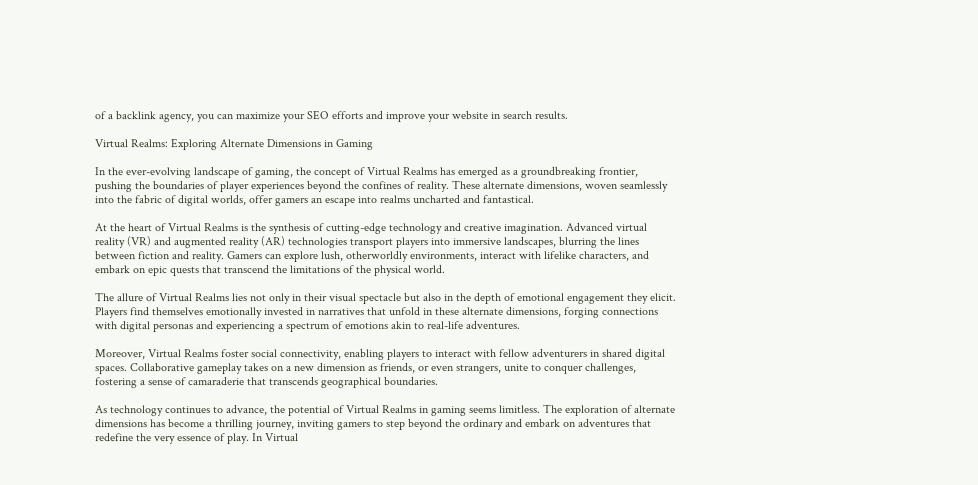of a backlink agency, you can maximize your SEO efforts and improve your website in search results.

Virtual Realms: Exploring Alternate Dimensions in Gaming

In the ever-evolving landscape of gaming, the concept of Virtual Realms has emerged as a groundbreaking frontier, pushing the boundaries of player experiences beyond the confines of reality. These alternate dimensions, woven seamlessly into the fabric of digital worlds, offer gamers an escape into realms uncharted and fantastical.

At the heart of Virtual Realms is the synthesis of cutting-edge technology and creative imagination. Advanced virtual reality (VR) and augmented reality (AR) technologies transport players into immersive landscapes, blurring the lines between fiction and reality. Gamers can explore lush, otherworldly environments, interact with lifelike characters, and embark on epic quests that transcend the limitations of the physical world.

The allure of Virtual Realms lies not only in their visual spectacle but also in the depth of emotional engagement they elicit. Players find themselves emotionally invested in narratives that unfold in these alternate dimensions, forging connections with digital personas and experiencing a spectrum of emotions akin to real-life adventures.

Moreover, Virtual Realms foster social connectivity, enabling players to interact with fellow adventurers in shared digital spaces. Collaborative gameplay takes on a new dimension as friends, or even strangers, unite to conquer challenges, fostering a sense of camaraderie that transcends geographical boundaries.

As technology continues to advance, the potential of Virtual Realms in gaming seems limitless. The exploration of alternate dimensions has become a thrilling journey, inviting gamers to step beyond the ordinary and embark on adventures that redefine the very essence of play. In Virtual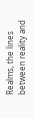Realms, the lines between reality and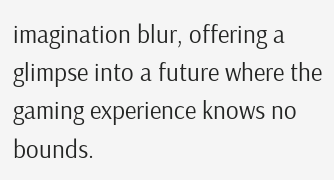imagination blur, offering a glimpse into a future where the gaming experience knows no bounds.